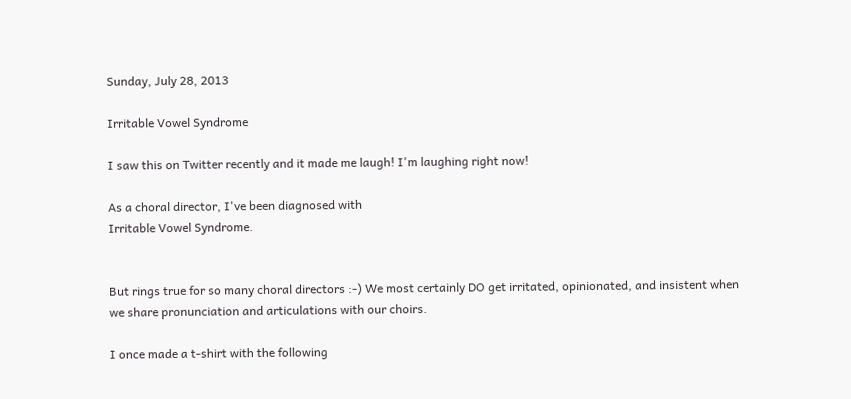Sunday, July 28, 2013

Irritable Vowel Syndrome

I saw this on Twitter recently and it made me laugh! I'm laughing right now!

As a choral director, I've been diagnosed with
Irritable Vowel Syndrome.


But rings true for so many choral directors :-) We most certainly DO get irritated, opinionated, and insistent when we share pronunciation and articulations with our choirs.

I once made a t-shirt with the following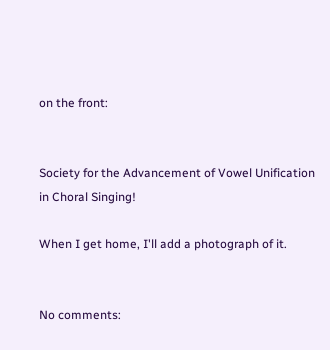on the front:


Society for the Advancement of Vowel Unification in Choral Singing!

When I get home, I'll add a photograph of it.


No comments: